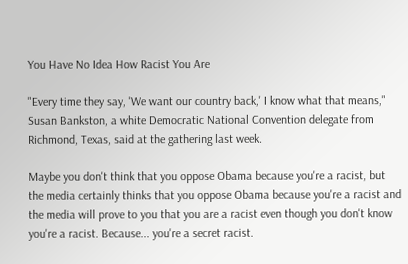You Have No Idea How Racist You Are

"Every time they say, 'We want our country back,' I know what that means," Susan Bankston, a white Democratic National Convention delegate from Richmond, Texas, said at the gathering last week.

Maybe you don't think that you oppose Obama because you're a racist, but the media certainly thinks that you oppose Obama because you're a racist and the media will prove to you that you are a racist even though you don't know you're a racist. Because... you're a secret racist.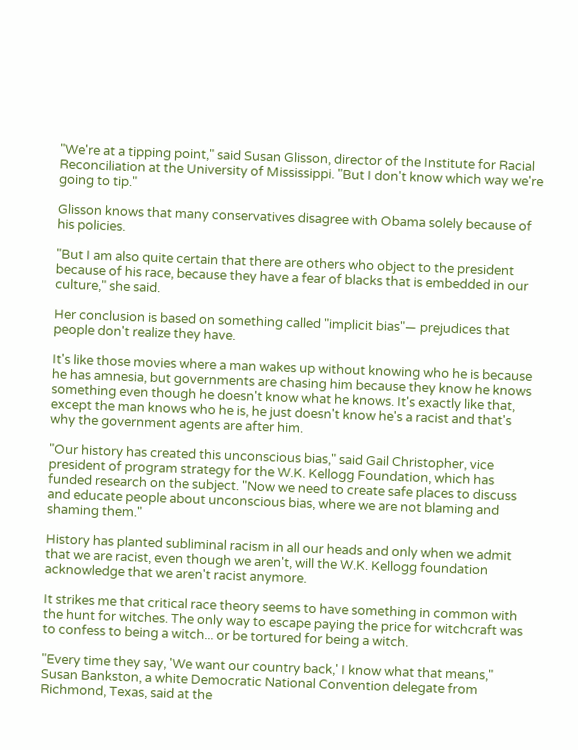"We're at a tipping point," said Susan Glisson, director of the Institute for Racial Reconciliation at the University of Mississippi. "But I don't know which way we're going to tip."

Glisson knows that many conservatives disagree with Obama solely because of his policies.

"But I am also quite certain that there are others who object to the president because of his race, because they have a fear of blacks that is embedded in our culture," she said.

Her conclusion is based on something called "implicit bias"— prejudices that people don't realize they have.

It's like those movies where a man wakes up without knowing who he is because he has amnesia, but governments are chasing him because they know he knows something even though he doesn't know what he knows. It's exactly like that, except the man knows who he is, he just doesn't know he's a racist and that's why the government agents are after him.

"Our history has created this unconscious bias," said Gail Christopher, vice president of program strategy for the W.K. Kellogg Foundation, which has funded research on the subject. "Now we need to create safe places to discuss and educate people about unconscious bias, where we are not blaming and shaming them."

History has planted subliminal racism in all our heads and only when we admit that we are racist, even though we aren't, will the W.K. Kellogg foundation acknowledge that we aren't racist anymore.

It strikes me that critical race theory seems to have something in common with the hunt for witches. The only way to escape paying the price for witchcraft was to confess to being a witch... or be tortured for being a witch.

"Every time they say, 'We want our country back,' I know what that means," Susan Bankston, a white Democratic National Convention delegate from Richmond, Texas, said at the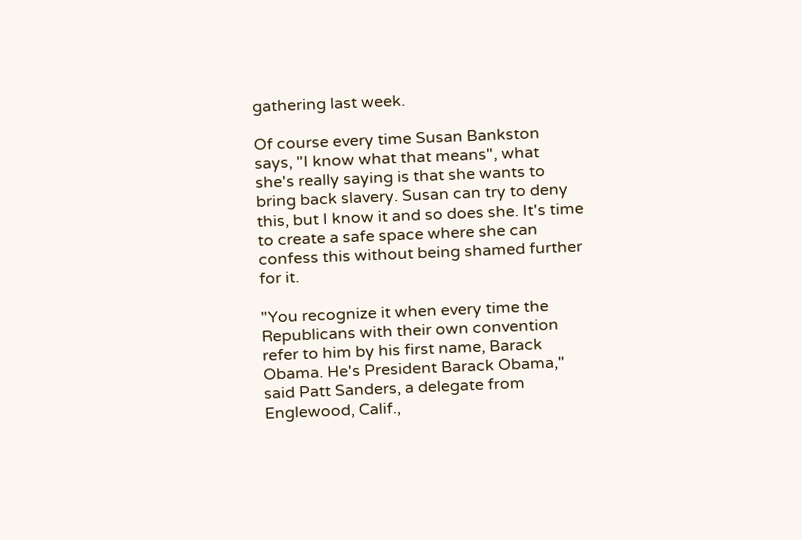gathering last week.

Of course every time Susan Bankston says, "I know what that means", what she's really saying is that she wants to bring back slavery. Susan can try to deny this, but I know it and so does she. It's time to create a safe space where she can confess this without being shamed further for it.

"You recognize it when every time the Republicans with their own convention refer to him by his first name, Barack Obama. He's President Barack Obama," said Patt Sanders, a delegate from Englewood, Calif.,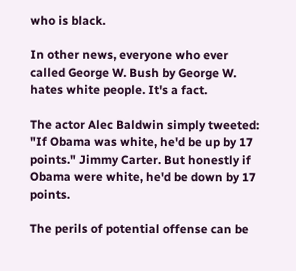who is black.

In other news, everyone who ever called George W. Bush by George W. hates white people. It's a fact.

The actor Alec Baldwin simply tweeted: "If Obama was white, he'd be up by 17 points." Jimmy Carter. But honestly if Obama were white, he'd be down by 17 points.

The perils of potential offense can be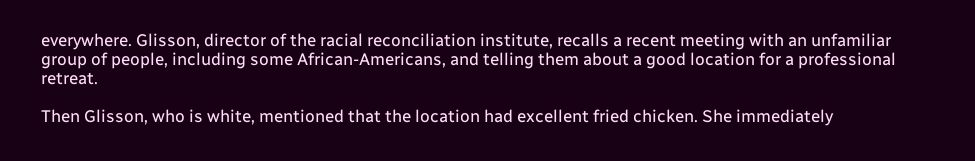everywhere. Glisson, director of the racial reconciliation institute, recalls a recent meeting with an unfamiliar group of people, including some African-Americans, and telling them about a good location for a professional retreat.

Then Glisson, who is white, mentioned that the location had excellent fried chicken. She immediately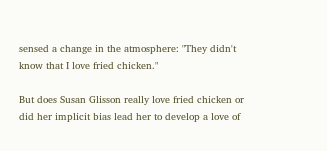sensed a change in the atmosphere: "They didn't know that I love fried chicken."

But does Susan Glisson really love fried chicken or did her implicit bias lead her to develop a love of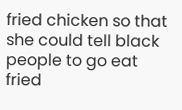fried chicken so that she could tell black people to go eat fried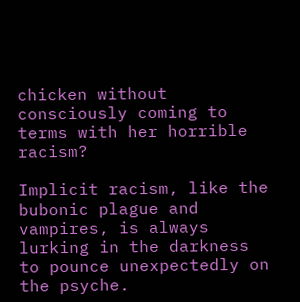chicken without consciously coming to terms with her horrible racism?

Implicit racism, like the bubonic plague and vampires, is always lurking in the darkness to pounce unexpectedly on the psyche.